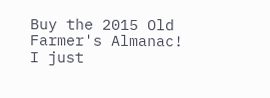Buy the 2015 Old Farmer's Almanac!
I just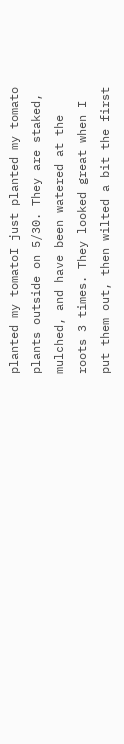planted my tomatoI just planted my tomato plants outside on 5/30. They are staked, mulched, and have been watered at the roots 3 times. They looked great when I put them out, then wilted a bit the first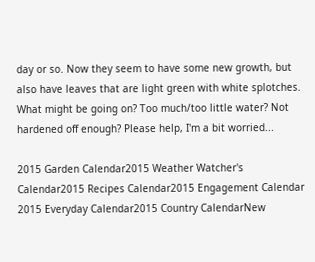day or so. Now they seem to have some new growth, but also have leaves that are light green with white splotches. What might be going on? Too much/too little water? Not hardened off enough? Please help, I'm a bit worried...

2015 Garden Calendar2015 Weather Watcher's Calendar2015 Recipes Calendar2015 Engagement Calendar 2015 Everyday Calendar2015 Country CalendarNew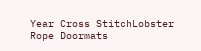Year Cross StitchLobster Rope Doormats